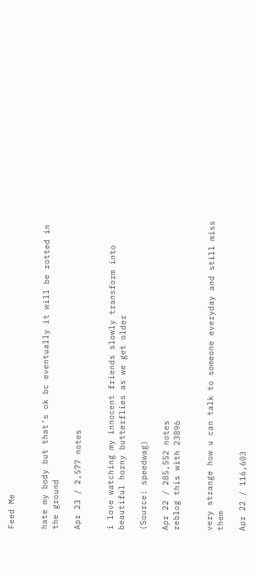Feed Me


hate my body but that’s ok bc eventually it will be rotted in the ground

Apr 23 / 2,577 notes


i love watching my innocent friends slowly transform into beautiful horny butterflies as we get older

(Source: speedwag)

Apr 22 / 285,552 notes
reblog this with 23896


very strange how u can talk to someone everyday and still miss them

Apr 22 / 116,603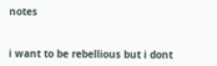notes


i want to be rebellious but i dont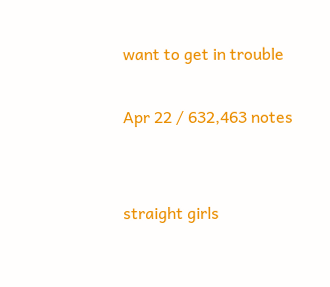want to get in trouble

Apr 22 / 632,463 notes


straight girls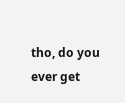tho, do you ever get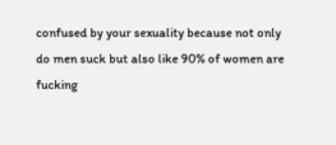confused by your sexuality because not only do men suck but also like 90% of women are fucking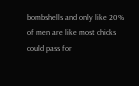bombshells and only like 20% of men are like most chicks could pass for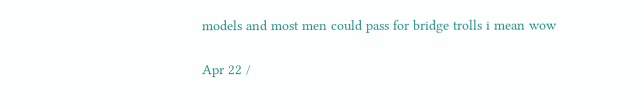models and most men could pass for bridge trolls i mean wow

Apr 22 /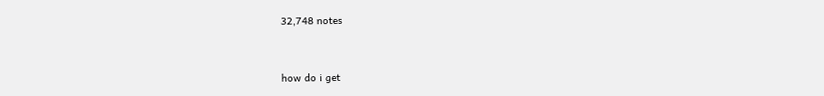32,748 notes


how do i get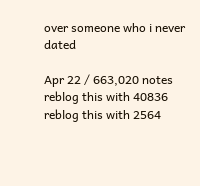over someone who i never dated

Apr 22 / 663,020 notes
reblog this with 40836
reblog this with 2564